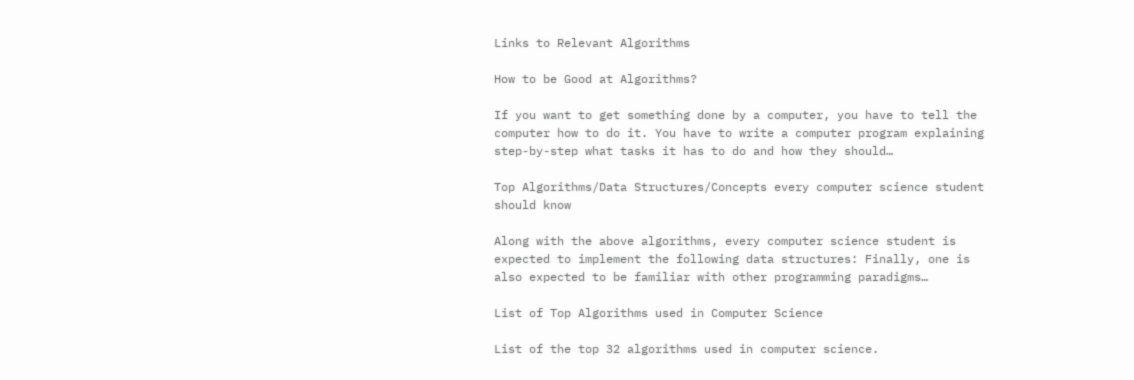Links to Relevant Algorithms

How to be Good at Algorithms?

If you want to get something done by a computer, you have to tell the computer how to do it. You have to write a computer program explaining step-by-step what tasks it has to do and how they should…

Top Algorithms/Data Structures/Concepts every computer science student should know

Along with the above algorithms, every computer science student is expected to implement the following data structures: Finally, one is also expected to be familiar with other programming paradigms…

List of Top Algorithms used in Computer Science

List of the top 32 algorithms used in computer science.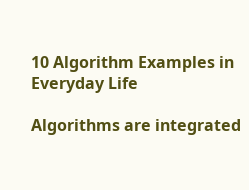10 Algorithm Examples in Everyday Life

Algorithms are integrated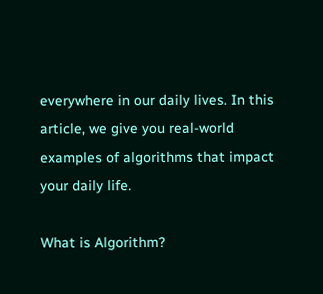everywhere in our daily lives. In this article, we give you real-world examples of algorithms that impact your daily life.

What is Algorithm?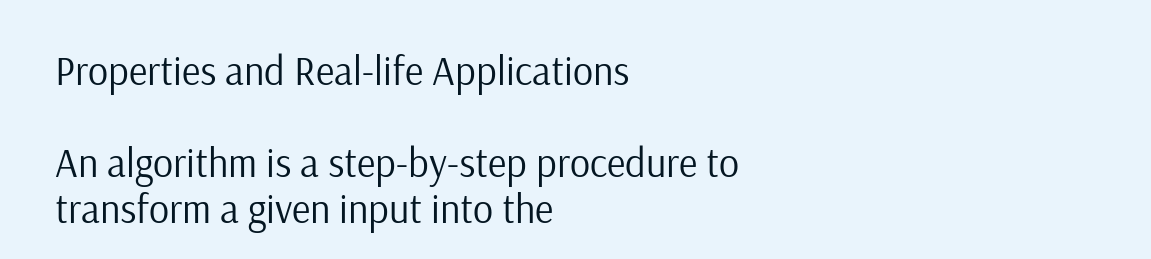Properties and Real-life Applications

An algorithm is a step-by-step procedure to transform a given input into the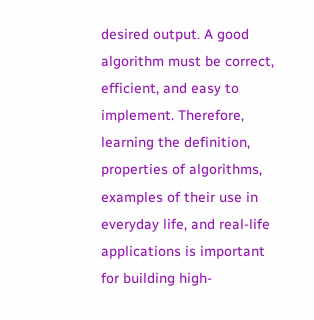desired output. A good algorithm must be correct, efficient, and easy to implement. Therefore, learning the definition, properties of algorithms, examples of their use in everyday life, and real-life applications is important for building high-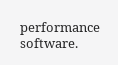performance software.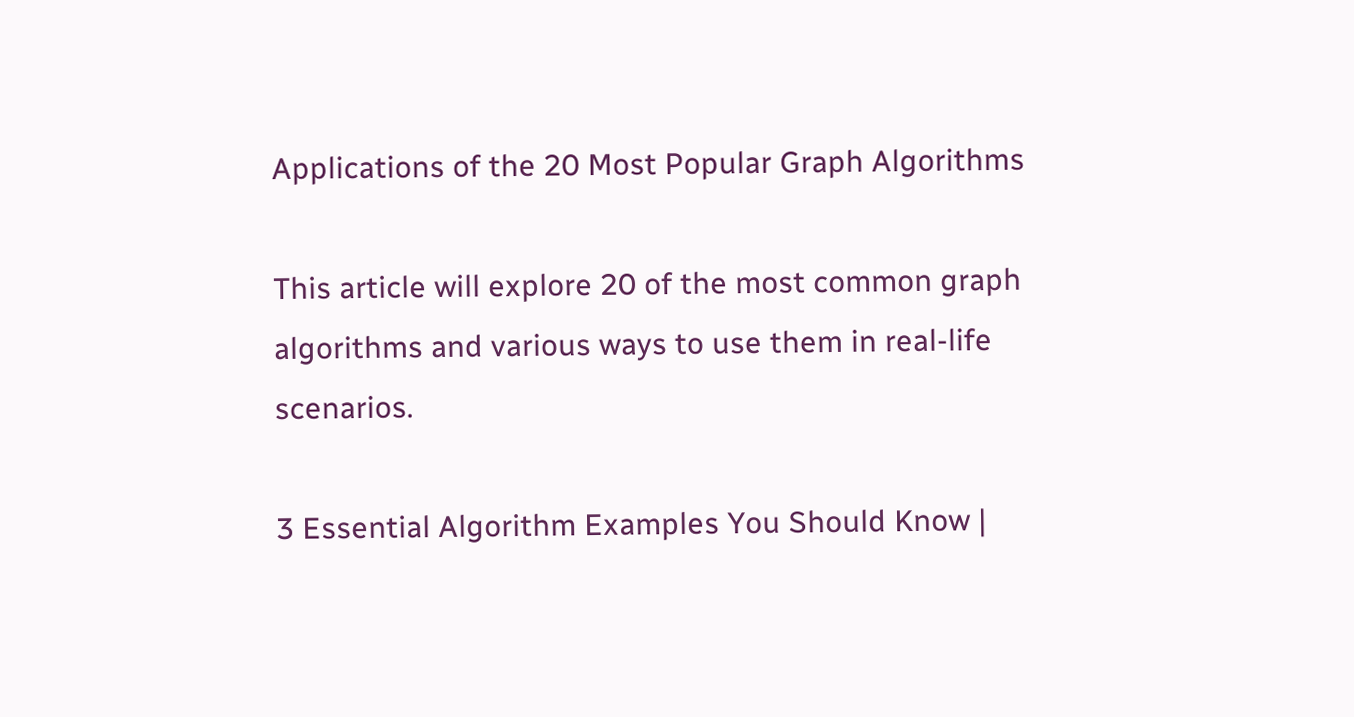Applications of the 20 Most Popular Graph Algorithms

This article will explore 20 of the most common graph algorithms and various ways to use them in real-life scenarios.

3 Essential Algorithm Examples You Should Know |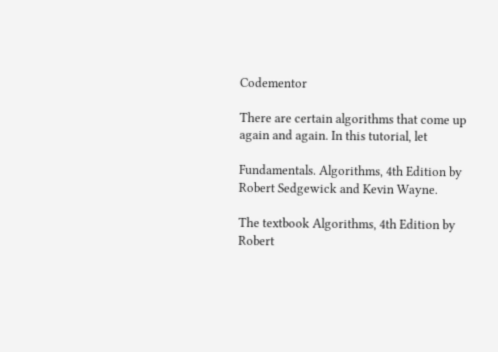Codementor

There are certain algorithms that come up again and again. In this tutorial, let

Fundamentals. Algorithms, 4th Edition by Robert Sedgewick and Kevin Wayne.

The textbook Algorithms, 4th Edition by Robert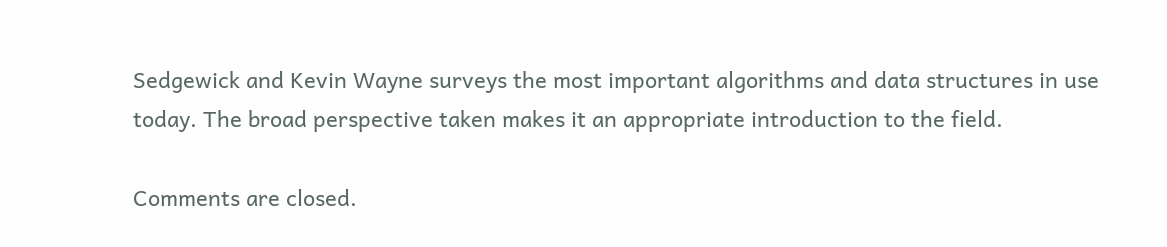Sedgewick and Kevin Wayne surveys the most important algorithms and data structures in use today. The broad perspective taken makes it an appropriate introduction to the field.

Comments are closed.